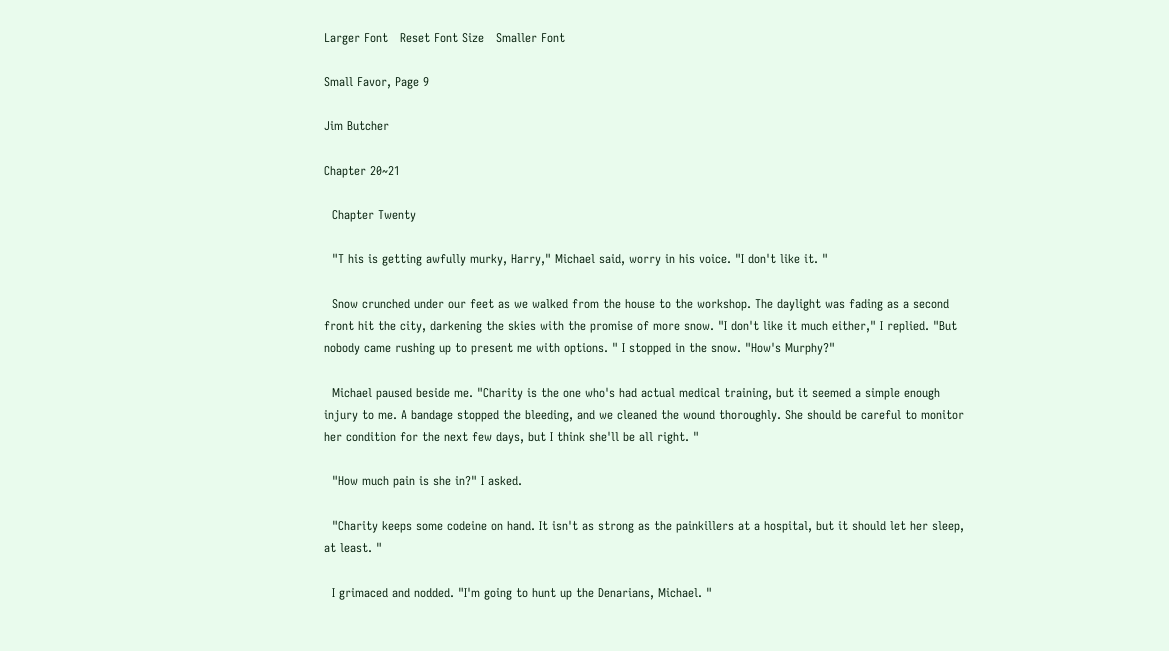Larger Font   Reset Font Size   Smaller Font

Small Favor, Page 9

Jim Butcher

Chapter 20~21

  Chapter Twenty

  "T his is getting awfully murky, Harry," Michael said, worry in his voice. "I don't like it. "

  Snow crunched under our feet as we walked from the house to the workshop. The daylight was fading as a second front hit the city, darkening the skies with the promise of more snow. "I don't like it much either," I replied. "But nobody came rushing up to present me with options. " I stopped in the snow. "How's Murphy?"

  Michael paused beside me. "Charity is the one who's had actual medical training, but it seemed a simple enough injury to me. A bandage stopped the bleeding, and we cleaned the wound thoroughly. She should be careful to monitor her condition for the next few days, but I think she'll be all right. "

  "How much pain is she in?" I asked.

  "Charity keeps some codeine on hand. It isn't as strong as the painkillers at a hospital, but it should let her sleep, at least. "

  I grimaced and nodded. "I'm going to hunt up the Denarians, Michael. "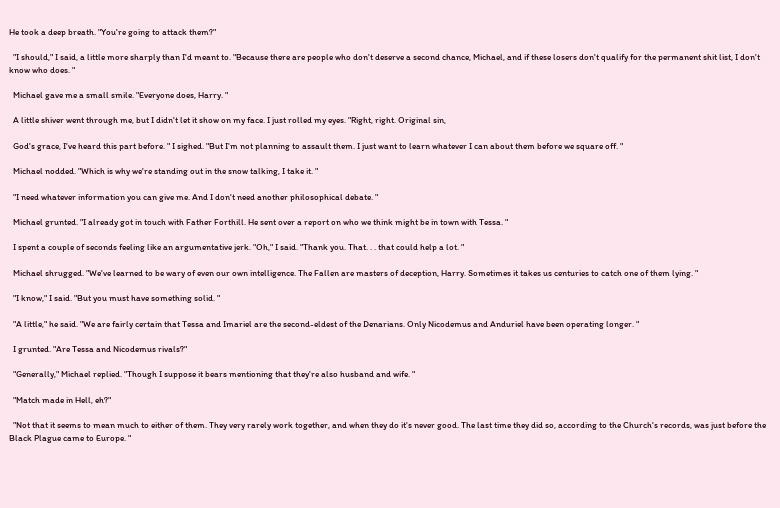He took a deep breath. "You're going to attack them?"

  "I should," I said, a little more sharply than I'd meant to. "Because there are people who don't deserve a second chance, Michael, and if these losers don't qualify for the permanent shit list, I don't know who does. "

  Michael gave me a small smile. "Everyone does, Harry. "

  A little shiver went through me, but I didn't let it show on my face. I just rolled my eyes. "Right, right. Original sin,

  God's grace, I've heard this part before. " I sighed. "But I'm not planning to assault them. I just want to learn whatever I can about them before we square off. "

  Michael nodded. "Which is why we're standing out in the snow talking, I take it. "

  "I need whatever information you can give me. And I don't need another philosophical debate. "

  Michael grunted. "I already got in touch with Father Forthill. He sent over a report on who we think might be in town with Tessa. "

  I spent a couple of seconds feeling like an argumentative jerk. "Oh," I said. "Thank you. That. . . that could help a lot. "

  Michael shrugged. "We've learned to be wary of even our own intelligence. The Fallen are masters of deception, Harry. Sometimes it takes us centuries to catch one of them lying. "

  "I know," I said. "But you must have something solid. "

  "A little," he said. "We are fairly certain that Tessa and Imariel are the second-eldest of the Denarians. Only Nicodemus and Anduriel have been operating longer. "

  I grunted. "Are Tessa and Nicodemus rivals?"

  "Generally," Michael replied. "Though I suppose it bears mentioning that they're also husband and wife. "

  "Match made in Hell, eh?"

  "Not that it seems to mean much to either of them. They very rarely work together, and when they do it's never good. The last time they did so, according to the Church's records, was just before the Black Plague came to Europe. "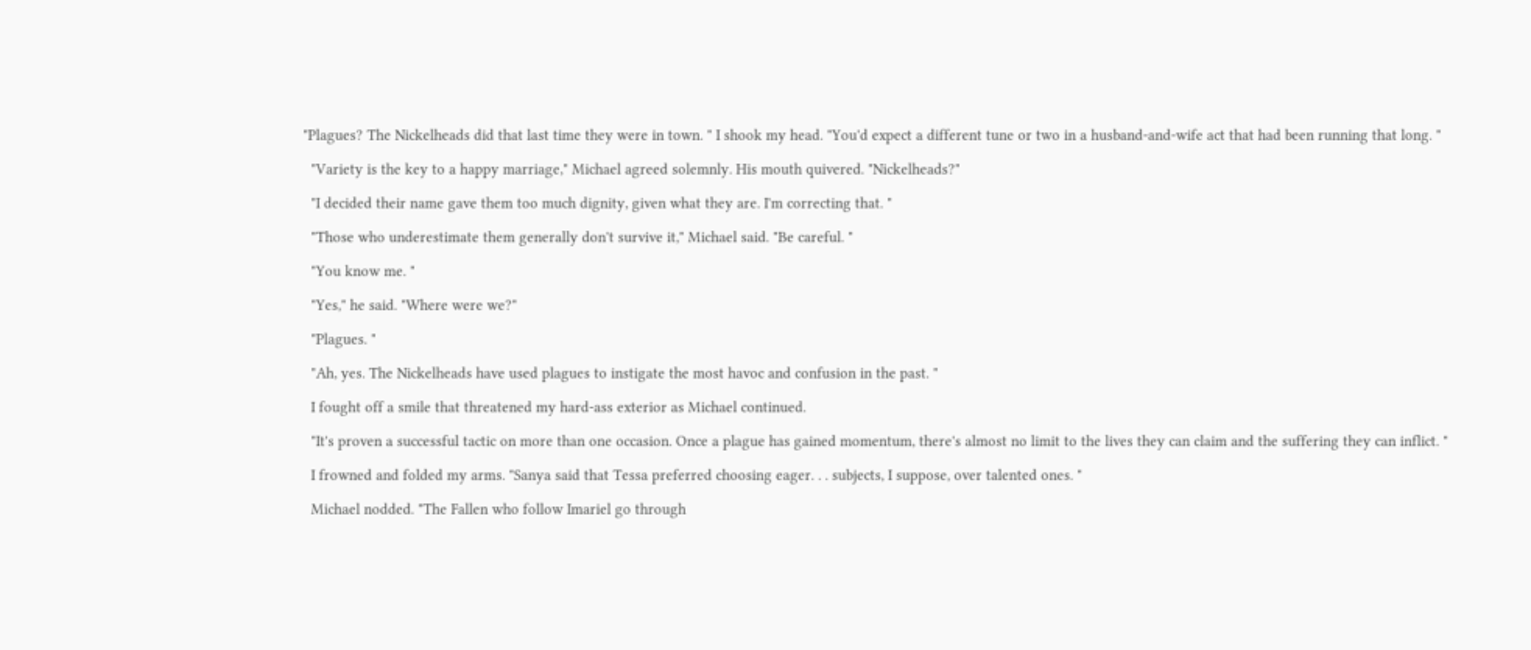"Plagues? The Nickelheads did that last time they were in town. " I shook my head. "You'd expect a different tune or two in a husband-and-wife act that had been running that long. "

  "Variety is the key to a happy marriage," Michael agreed solemnly. His mouth quivered. "Nickelheads?"

  "I decided their name gave them too much dignity, given what they are. I'm correcting that. "

  "Those who underestimate them generally don't survive it," Michael said. "Be careful. "

  "You know me. "

  "Yes," he said. "Where were we?"

  "Plagues. "

  "Ah, yes. The Nickelheads have used plagues to instigate the most havoc and confusion in the past. "

  I fought off a smile that threatened my hard-ass exterior as Michael continued.

  "It's proven a successful tactic on more than one occasion. Once a plague has gained momentum, there's almost no limit to the lives they can claim and the suffering they can inflict. "

  I frowned and folded my arms. "Sanya said that Tessa preferred choosing eager. . . subjects, I suppose, over talented ones. "

  Michael nodded. "The Fallen who follow Imariel go through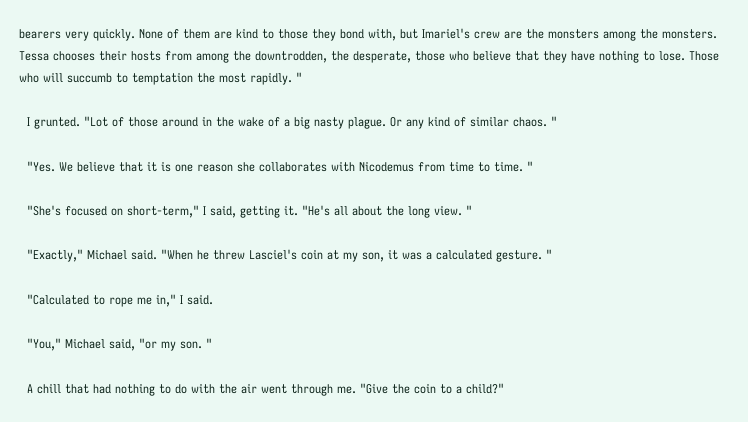bearers very quickly. None of them are kind to those they bond with, but Imariel's crew are the monsters among the monsters. Tessa chooses their hosts from among the downtrodden, the desperate, those who believe that they have nothing to lose. Those who will succumb to temptation the most rapidly. "

  I grunted. "Lot of those around in the wake of a big nasty plague. Or any kind of similar chaos. "

  "Yes. We believe that it is one reason she collaborates with Nicodemus from time to time. "

  "She's focused on short-term," I said, getting it. "He's all about the long view. "

  "Exactly," Michael said. "When he threw Lasciel's coin at my son, it was a calculated gesture. "

  "Calculated to rope me in," I said.

  "You," Michael said, "or my son. "

  A chill that had nothing to do with the air went through me. "Give the coin to a child?"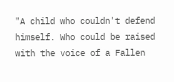"A child who couldn't defend himself. Who could be raised with the voice of a Fallen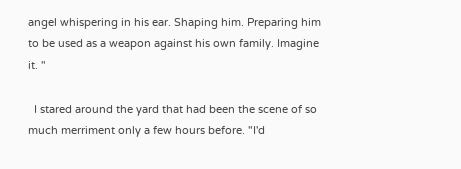angel whispering in his ear. Shaping him. Preparing him to be used as a weapon against his own family. Imagine it. "

  I stared around the yard that had been the scene of so much merriment only a few hours before. "I'd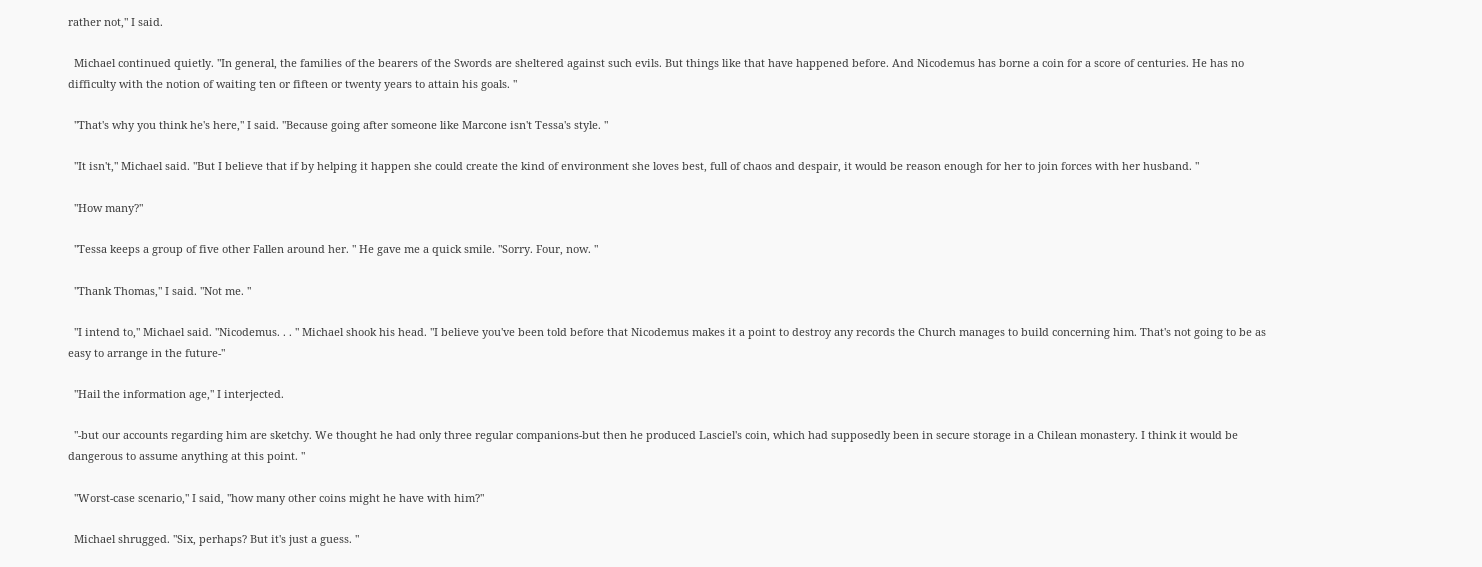rather not," I said.

  Michael continued quietly. "In general, the families of the bearers of the Swords are sheltered against such evils. But things like that have happened before. And Nicodemus has borne a coin for a score of centuries. He has no difficulty with the notion of waiting ten or fifteen or twenty years to attain his goals. "

  "That's why you think he's here," I said. "Because going after someone like Marcone isn't Tessa's style. "

  "It isn't," Michael said. "But I believe that if by helping it happen she could create the kind of environment she loves best, full of chaos and despair, it would be reason enough for her to join forces with her husband. "

  "How many?"

  "Tessa keeps a group of five other Fallen around her. " He gave me a quick smile. "Sorry. Four, now. "

  "Thank Thomas," I said. "Not me. "

  "I intend to," Michael said. "Nicodemus. . . " Michael shook his head. "I believe you've been told before that Nicodemus makes it a point to destroy any records the Church manages to build concerning him. That's not going to be as easy to arrange in the future-"

  "Hail the information age," I interjected.

  "-but our accounts regarding him are sketchy. We thought he had only three regular companions-but then he produced Lasciel's coin, which had supposedly been in secure storage in a Chilean monastery. I think it would be dangerous to assume anything at this point. "

  "Worst-case scenario," I said, "how many other coins might he have with him?"

  Michael shrugged. "Six, perhaps? But it's just a guess. "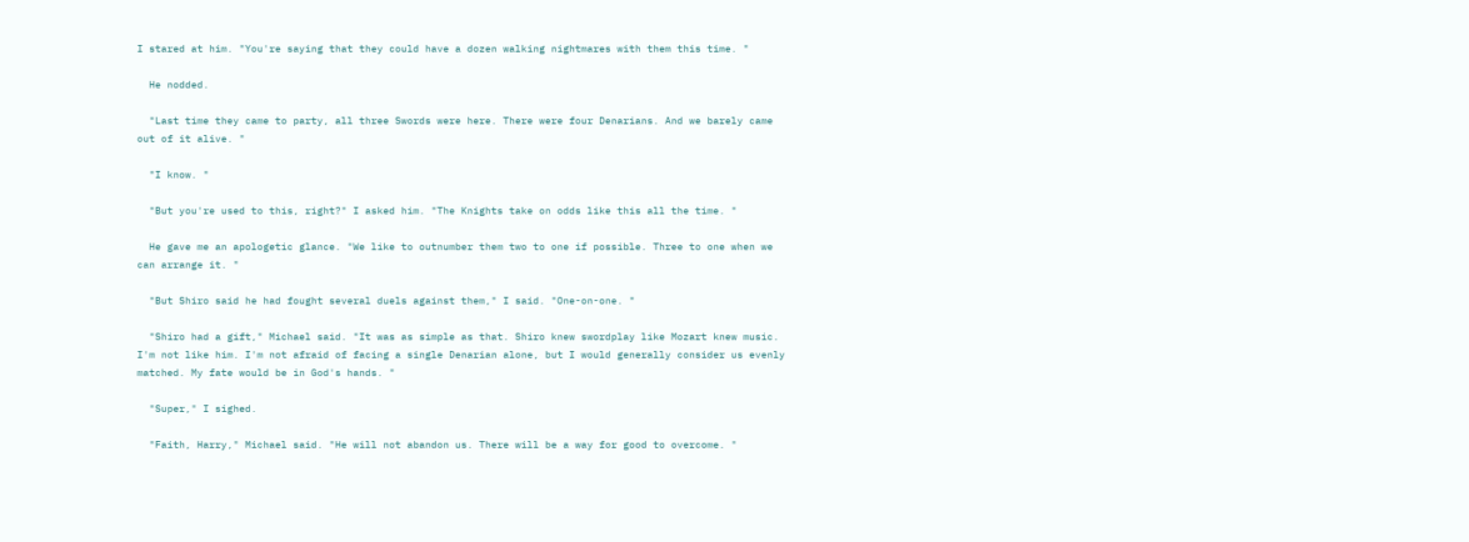I stared at him. "You're saying that they could have a dozen walking nightmares with them this time. "

  He nodded.

  "Last time they came to party, all three Swords were here. There were four Denarians. And we barely came out of it alive. "

  "I know. "

  "But you're used to this, right?" I asked him. "The Knights take on odds like this all the time. "

  He gave me an apologetic glance. "We like to outnumber them two to one if possible. Three to one when we can arrange it. "

  "But Shiro said he had fought several duels against them," I said. "One-on-one. "

  "Shiro had a gift," Michael said. "It was as simple as that. Shiro knew swordplay like Mozart knew music. I'm not like him. I'm not afraid of facing a single Denarian alone, but I would generally consider us evenly matched. My fate would be in God's hands. "

  "Super," I sighed.

  "Faith, Harry," Michael said. "He will not abandon us. There will be a way for good to overcome. "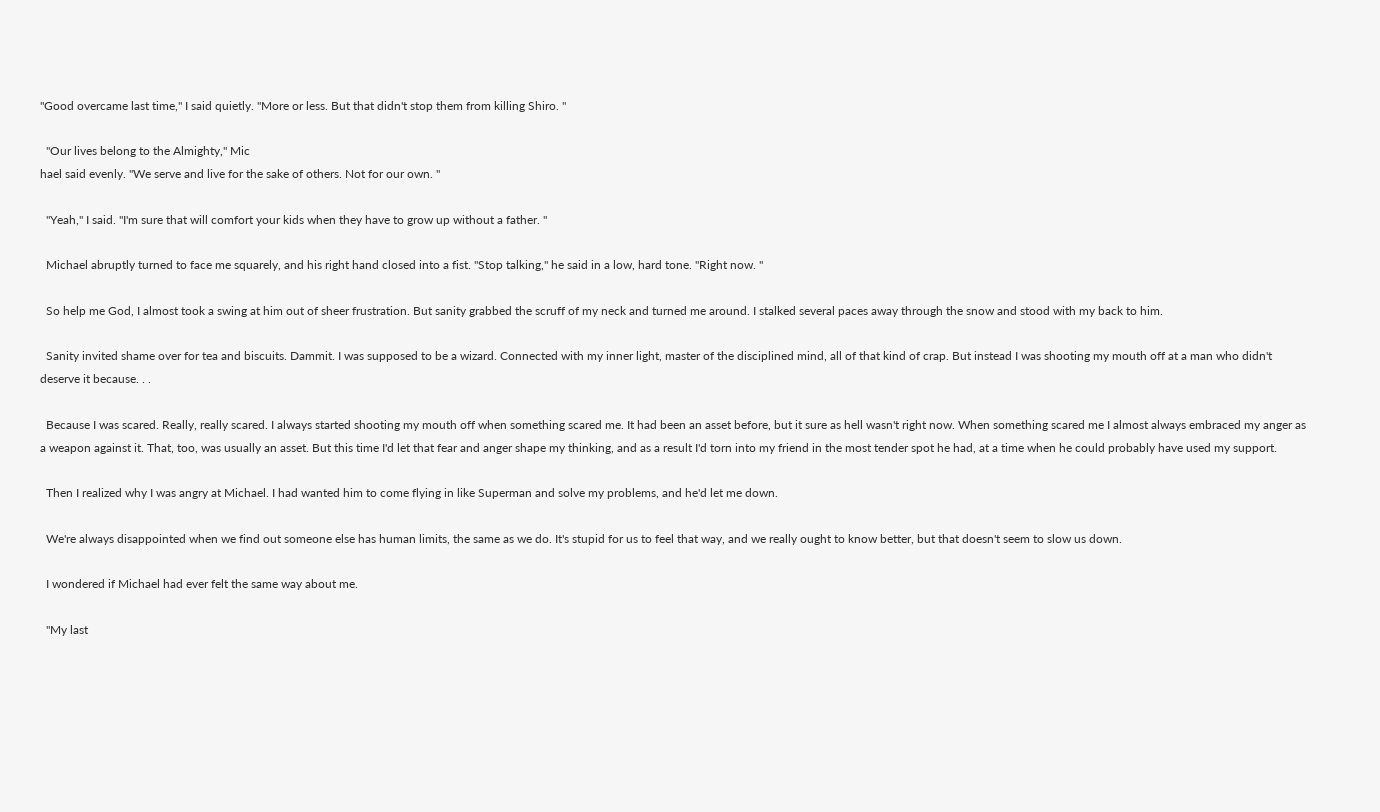"Good overcame last time," I said quietly. "More or less. But that didn't stop them from killing Shiro. "

  "Our lives belong to the Almighty," Mic
hael said evenly. "We serve and live for the sake of others. Not for our own. "

  "Yeah," I said. "I'm sure that will comfort your kids when they have to grow up without a father. "

  Michael abruptly turned to face me squarely, and his right hand closed into a fist. "Stop talking," he said in a low, hard tone. "Right now. "

  So help me God, I almost took a swing at him out of sheer frustration. But sanity grabbed the scruff of my neck and turned me around. I stalked several paces away through the snow and stood with my back to him.

  Sanity invited shame over for tea and biscuits. Dammit. I was supposed to be a wizard. Connected with my inner light, master of the disciplined mind, all of that kind of crap. But instead I was shooting my mouth off at a man who didn't deserve it because. . .

  Because I was scared. Really, really scared. I always started shooting my mouth off when something scared me. It had been an asset before, but it sure as hell wasn't right now. When something scared me I almost always embraced my anger as a weapon against it. That, too, was usually an asset. But this time I'd let that fear and anger shape my thinking, and as a result I'd torn into my friend in the most tender spot he had, at a time when he could probably have used my support.

  Then I realized why I was angry at Michael. I had wanted him to come flying in like Superman and solve my problems, and he'd let me down.

  We're always disappointed when we find out someone else has human limits, the same as we do. It's stupid for us to feel that way, and we really ought to know better, but that doesn't seem to slow us down.

  I wondered if Michael had ever felt the same way about me.

  "My last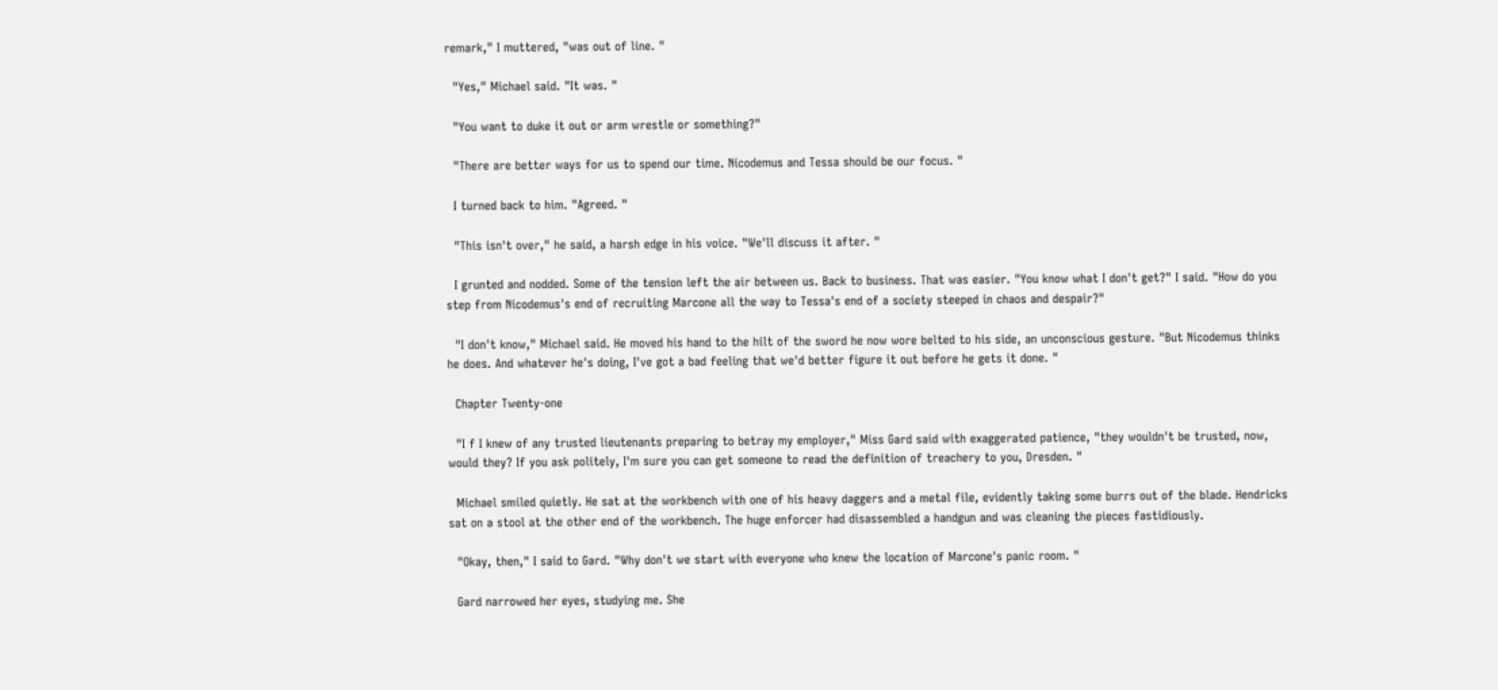remark," I muttered, "was out of line. "

  "Yes," Michael said. "It was. "

  "You want to duke it out or arm wrestle or something?"

  "There are better ways for us to spend our time. Nicodemus and Tessa should be our focus. "

  I turned back to him. "Agreed. "

  "This isn't over," he said, a harsh edge in his voice. "We'll discuss it after. "

  I grunted and nodded. Some of the tension left the air between us. Back to business. That was easier. "You know what I don't get?" I said. "How do you step from Nicodemus's end of recruiting Marcone all the way to Tessa's end of a society steeped in chaos and despair?"

  "I don't know," Michael said. He moved his hand to the hilt of the sword he now wore belted to his side, an unconscious gesture. "But Nicodemus thinks he does. And whatever he's doing, I've got a bad feeling that we'd better figure it out before he gets it done. "

  Chapter Twenty-one

  "I f I knew of any trusted lieutenants preparing to betray my employer," Miss Gard said with exaggerated patience, "they wouldn't be trusted, now, would they? If you ask politely, I'm sure you can get someone to read the definition of treachery to you, Dresden. "

  Michael smiled quietly. He sat at the workbench with one of his heavy daggers and a metal file, evidently taking some burrs out of the blade. Hendricks sat on a stool at the other end of the workbench. The huge enforcer had disassembled a handgun and was cleaning the pieces fastidiously.

  "Okay, then," I said to Gard. "Why don't we start with everyone who knew the location of Marcone's panic room. "

  Gard narrowed her eyes, studying me. She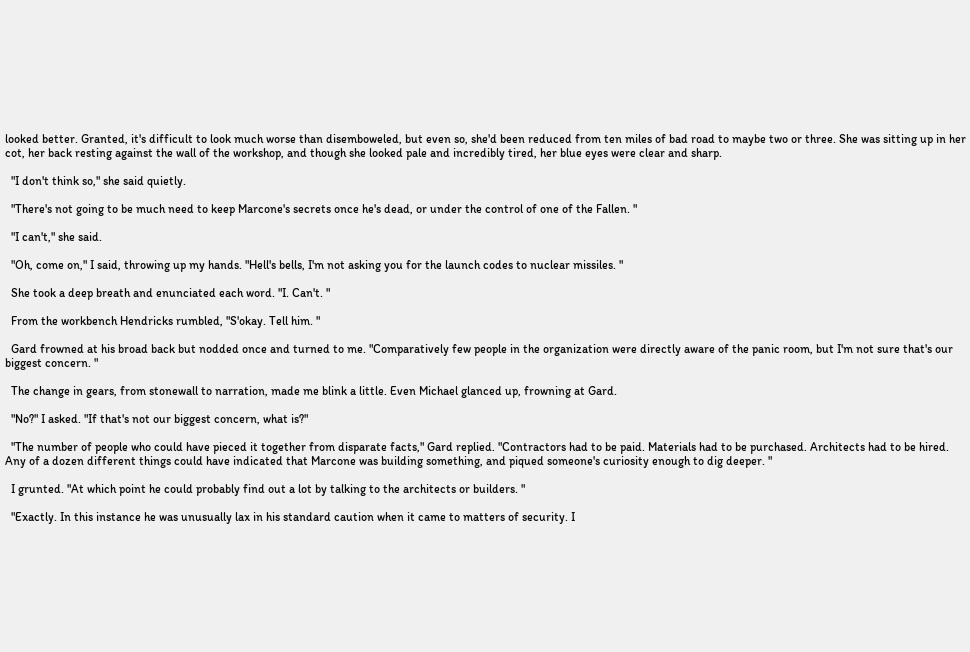looked better. Granted, it's difficult to look much worse than disemboweled, but even so, she'd been reduced from ten miles of bad road to maybe two or three. She was sitting up in her cot, her back resting against the wall of the workshop, and though she looked pale and incredibly tired, her blue eyes were clear and sharp.

  "I don't think so," she said quietly.

  "There's not going to be much need to keep Marcone's secrets once he's dead, or under the control of one of the Fallen. "

  "I can't," she said.

  "Oh, come on," I said, throwing up my hands. "Hell's bells, I'm not asking you for the launch codes to nuclear missiles. "

  She took a deep breath and enunciated each word. "I. Can't. "

  From the workbench Hendricks rumbled, "S'okay. Tell him. "

  Gard frowned at his broad back but nodded once and turned to me. "Comparatively few people in the organization were directly aware of the panic room, but I'm not sure that's our biggest concern. "

  The change in gears, from stonewall to narration, made me blink a little. Even Michael glanced up, frowning at Gard.

  "No?" I asked. "If that's not our biggest concern, what is?"

  "The number of people who could have pieced it together from disparate facts," Gard replied. "Contractors had to be paid. Materials had to be purchased. Architects had to be hired. Any of a dozen different things could have indicated that Marcone was building something, and piqued someone's curiosity enough to dig deeper. "

  I grunted. "At which point he could probably find out a lot by talking to the architects or builders. "

  "Exactly. In this instance he was unusually lax in his standard caution when it came to matters of security. I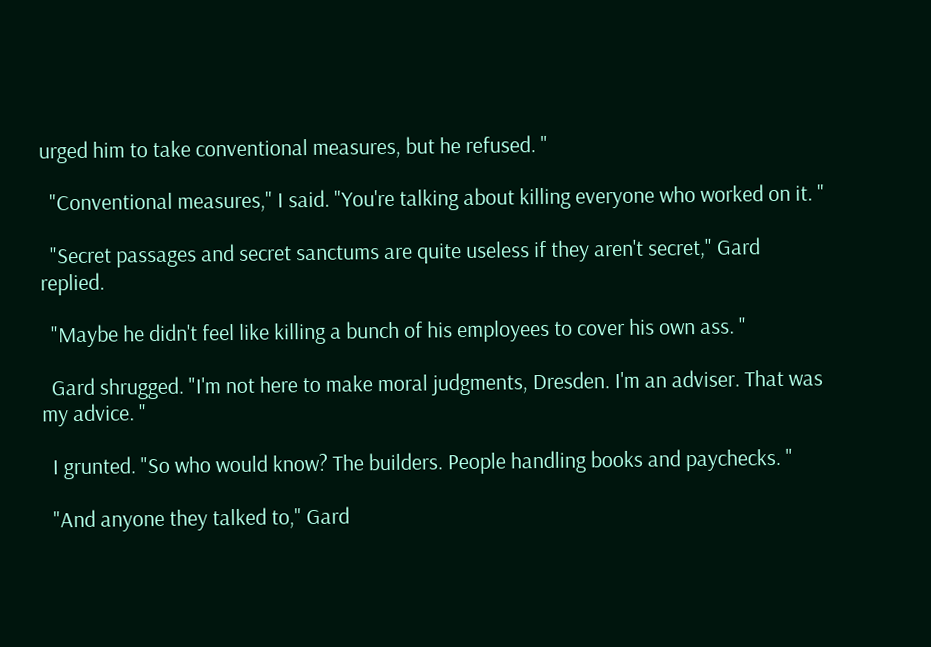urged him to take conventional measures, but he refused. "

  "Conventional measures," I said. "You're talking about killing everyone who worked on it. "

  "Secret passages and secret sanctums are quite useless if they aren't secret," Gard replied.

  "Maybe he didn't feel like killing a bunch of his employees to cover his own ass. "

  Gard shrugged. "I'm not here to make moral judgments, Dresden. I'm an adviser. That was my advice. "

  I grunted. "So who would know? The builders. People handling books and paychecks. "

  "And anyone they talked to," Gard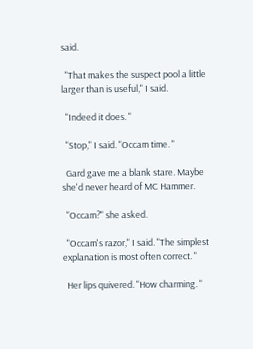said.

  "That makes the suspect pool a little larger than is useful," I said.

  "Indeed it does. "

  "Stop," I said. "Occam time. "

  Gard gave me a blank stare. Maybe she'd never heard of MC Hammer.

  "Occam?" she asked.

  "Occam's razor," I said. "The simplest explanation is most often correct. "

  Her lips quivered. "How charming. "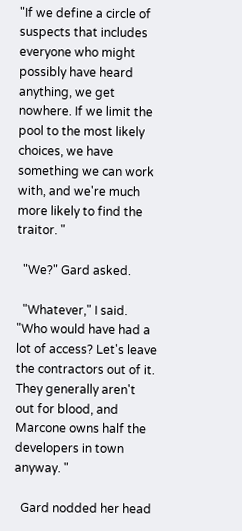"If we define a circle of suspects that includes everyone who might possibly have heard anything, we get nowhere. If we limit the pool to the most likely choices, we have something we can work with, and we're much more likely to find the traitor. "

  "We?" Gard asked.

  "Whatever," I said. "Who would have had a lot of access? Let's leave the contractors out of it. They generally aren't out for blood, and Marcone owns half the developers in town anyway. "

  Gard nodded her head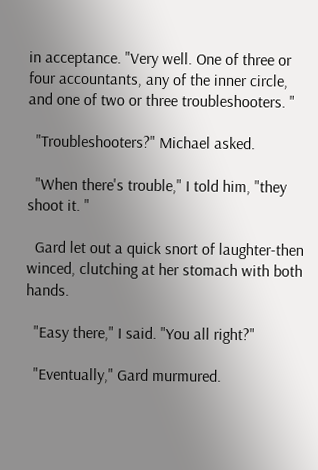in acceptance. "Very well. One of three or four accountants, any of the inner circle, and one of two or three troubleshooters. "

  "Troubleshooters?" Michael asked.

  "When there's trouble," I told him, "they shoot it. "

  Gard let out a quick snort of laughter-then winced, clutching at her stomach with both hands.

  "Easy there," I said. "You all right?"

  "Eventually," Gard murmured.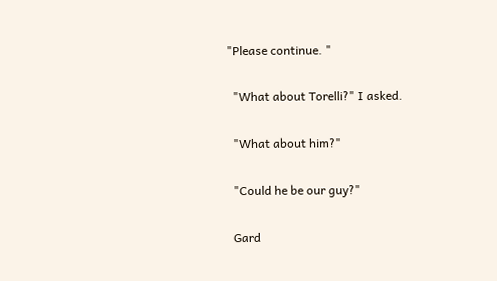"Please continue. "

  "What about Torelli?" I asked.

  "What about him?"

  "Could he be our guy?"

  Gard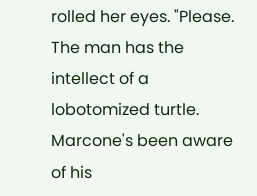rolled her eyes. "Please. The man has the intellect of a lobotomized turtle. Marcone's been aware of his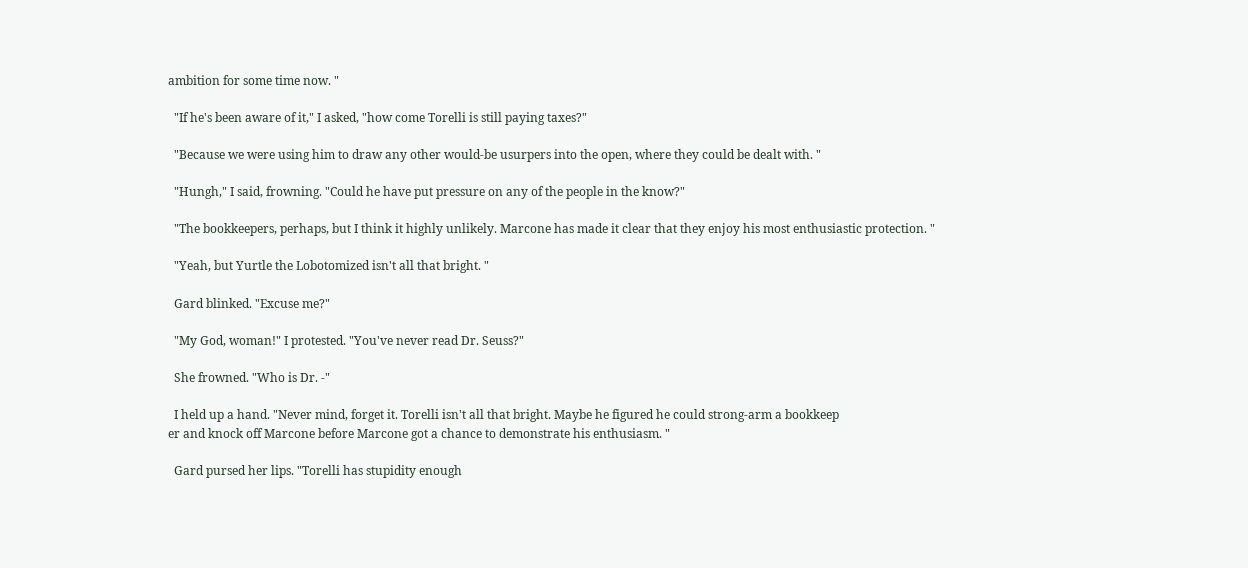ambition for some time now. "

  "If he's been aware of it," I asked, "how come Torelli is still paying taxes?"

  "Because we were using him to draw any other would-be usurpers into the open, where they could be dealt with. "

  "Hungh," I said, frowning. "Could he have put pressure on any of the people in the know?"

  "The bookkeepers, perhaps, but I think it highly unlikely. Marcone has made it clear that they enjoy his most enthusiastic protection. "

  "Yeah, but Yurtle the Lobotomized isn't all that bright. "

  Gard blinked. "Excuse me?"

  "My God, woman!" I protested. "You've never read Dr. Seuss?"

  She frowned. "Who is Dr. -"

  I held up a hand. "Never mind, forget it. Torelli isn't all that bright. Maybe he figured he could strong-arm a bookkeep
er and knock off Marcone before Marcone got a chance to demonstrate his enthusiasm. "

  Gard pursed her lips. "Torelli has stupidity enough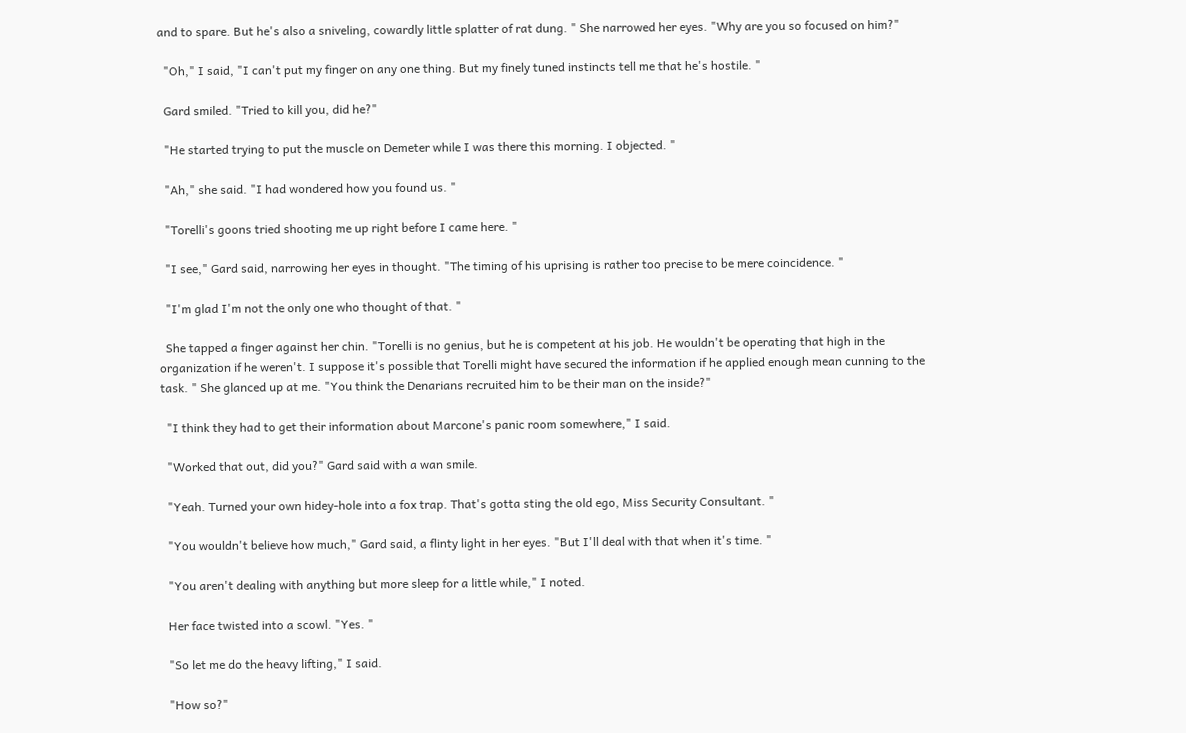and to spare. But he's also a sniveling, cowardly little splatter of rat dung. " She narrowed her eyes. "Why are you so focused on him?"

  "Oh," I said, "I can't put my finger on any one thing. But my finely tuned instincts tell me that he's hostile. "

  Gard smiled. "Tried to kill you, did he?"

  "He started trying to put the muscle on Demeter while I was there this morning. I objected. "

  "Ah," she said. "I had wondered how you found us. "

  "Torelli's goons tried shooting me up right before I came here. "

  "I see," Gard said, narrowing her eyes in thought. "The timing of his uprising is rather too precise to be mere coincidence. "

  "I'm glad I'm not the only one who thought of that. "

  She tapped a finger against her chin. "Torelli is no genius, but he is competent at his job. He wouldn't be operating that high in the organization if he weren't. I suppose it's possible that Torelli might have secured the information if he applied enough mean cunning to the task. " She glanced up at me. "You think the Denarians recruited him to be their man on the inside?"

  "I think they had to get their information about Marcone's panic room somewhere," I said.

  "Worked that out, did you?" Gard said with a wan smile.

  "Yeah. Turned your own hidey-hole into a fox trap. That's gotta sting the old ego, Miss Security Consultant. "

  "You wouldn't believe how much," Gard said, a flinty light in her eyes. "But I'll deal with that when it's time. "

  "You aren't dealing with anything but more sleep for a little while," I noted.

  Her face twisted into a scowl. "Yes. "

  "So let me do the heavy lifting," I said.

  "How so?"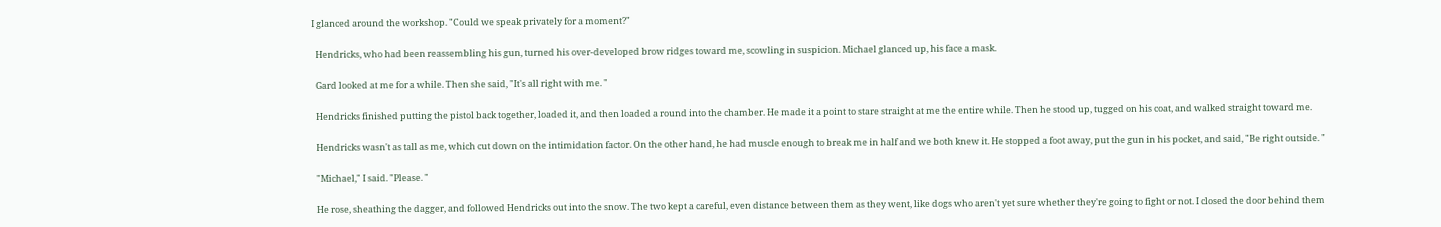I glanced around the workshop. "Could we speak privately for a moment?"

  Hendricks, who had been reassembling his gun, turned his over-developed brow ridges toward me, scowling in suspicion. Michael glanced up, his face a mask.

  Gard looked at me for a while. Then she said, "It's all right with me. "

  Hendricks finished putting the pistol back together, loaded it, and then loaded a round into the chamber. He made it a point to stare straight at me the entire while. Then he stood up, tugged on his coat, and walked straight toward me.

  Hendricks wasn't as tall as me, which cut down on the intimidation factor. On the other hand, he had muscle enough to break me in half and we both knew it. He stopped a foot away, put the gun in his pocket, and said, "Be right outside. "

  "Michael," I said. "Please. "

  He rose, sheathing the dagger, and followed Hendricks out into the snow. The two kept a careful, even distance between them as they went, like dogs who aren't yet sure whether they're going to fight or not. I closed the door behind them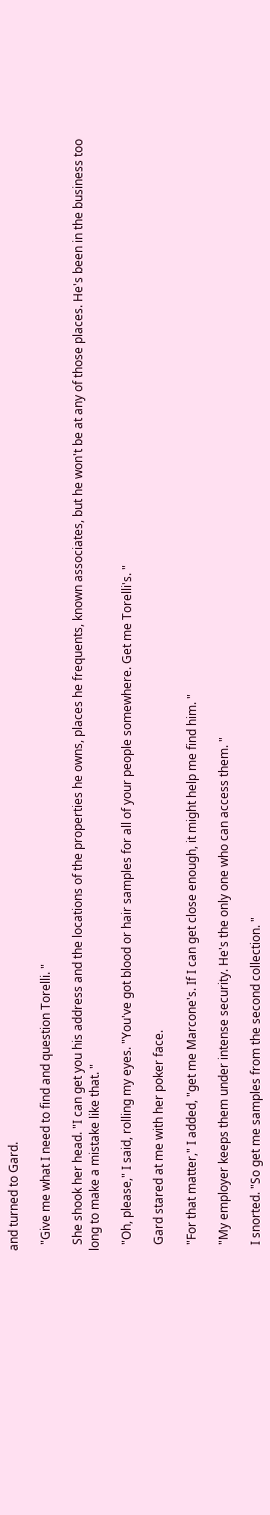and turned to Gard.

  "Give me what I need to find and question Torelli. "

  She shook her head. "I can get you his address and the locations of the properties he owns, places he frequents, known associates, but he won't be at any of those places. He's been in the business too long to make a mistake like that. "

  "Oh, please," I said, rolling my eyes. "You've got blood or hair samples for all of your people somewhere. Get me Torelli's. "

  Gard stared at me with her poker face.

  "For that matter," I added, "get me Marcone's. If I can get close enough, it might help me find him. "

  "My employer keeps them under intense security. He's the only one who can access them. "

  I snorted. "So get me samples from the second collection. "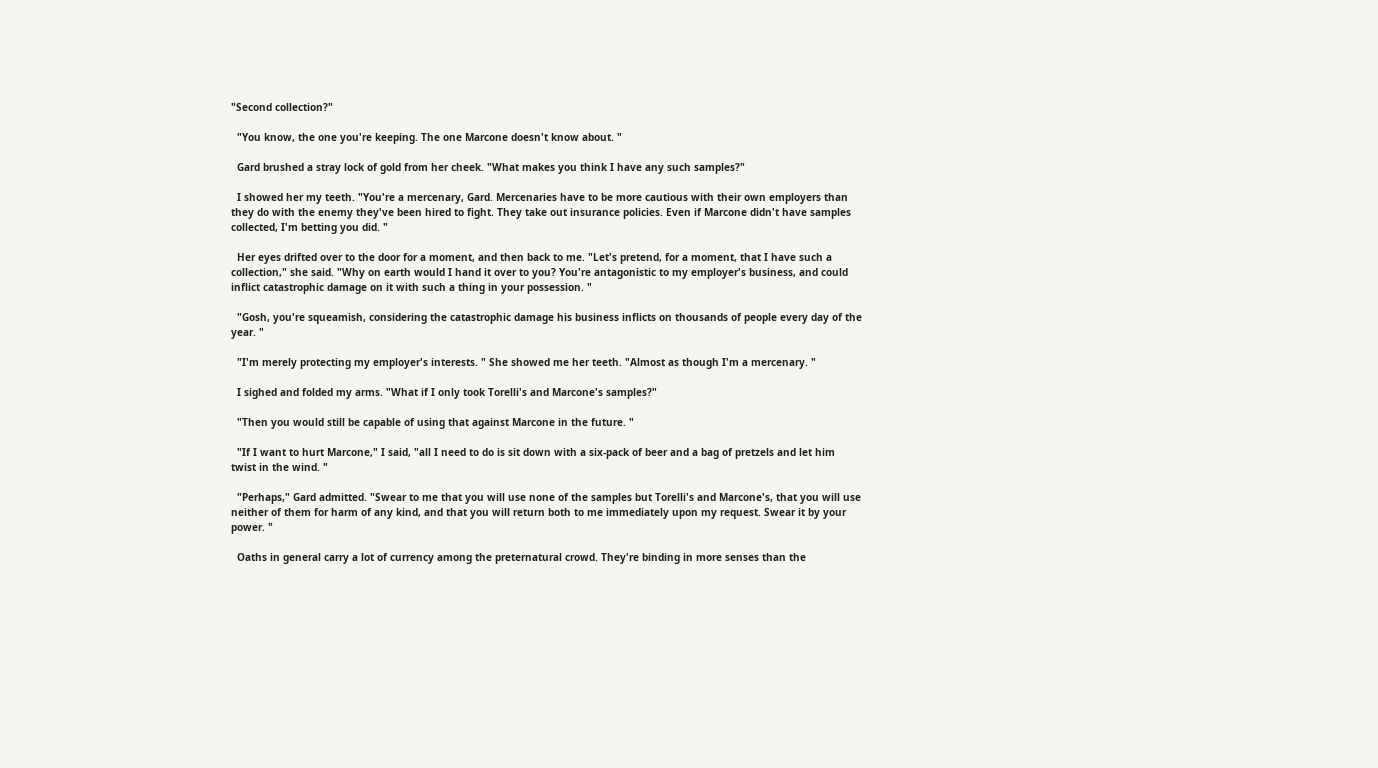"Second collection?"

  "You know, the one you're keeping. The one Marcone doesn't know about. "

  Gard brushed a stray lock of gold from her cheek. "What makes you think I have any such samples?"

  I showed her my teeth. "You're a mercenary, Gard. Mercenaries have to be more cautious with their own employers than they do with the enemy they've been hired to fight. They take out insurance policies. Even if Marcone didn't have samples collected, I'm betting you did. "

  Her eyes drifted over to the door for a moment, and then back to me. "Let's pretend, for a moment, that I have such a collection," she said. "Why on earth would I hand it over to you? You're antagonistic to my employer's business, and could inflict catastrophic damage on it with such a thing in your possession. "

  "Gosh, you're squeamish, considering the catastrophic damage his business inflicts on thousands of people every day of the year. "

  "I'm merely protecting my employer's interests. " She showed me her teeth. "Almost as though I'm a mercenary. "

  I sighed and folded my arms. "What if I only took Torelli's and Marcone's samples?"

  "Then you would still be capable of using that against Marcone in the future. "

  "If I want to hurt Marcone," I said, "all I need to do is sit down with a six-pack of beer and a bag of pretzels and let him twist in the wind. "

  "Perhaps," Gard admitted. "Swear to me that you will use none of the samples but Torelli's and Marcone's, that you will use neither of them for harm of any kind, and that you will return both to me immediately upon my request. Swear it by your power. "

  Oaths in general carry a lot of currency among the preternatural crowd. They're binding in more senses than the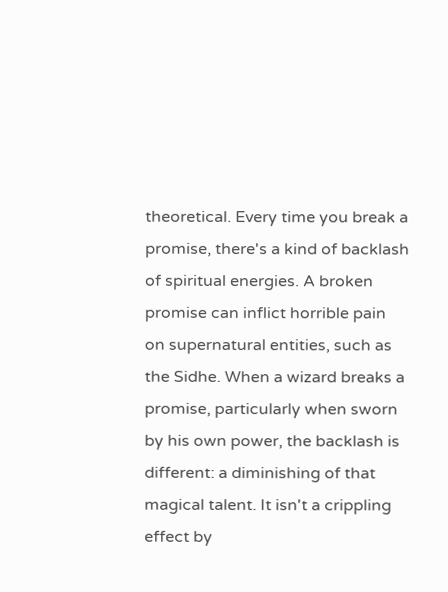theoretical. Every time you break a promise, there's a kind of backlash of spiritual energies. A broken promise can inflict horrible pain on supernatural entities, such as the Sidhe. When a wizard breaks a promise, particularly when sworn by his own power, the backlash is different: a diminishing of that magical talent. It isn't a crippling effect by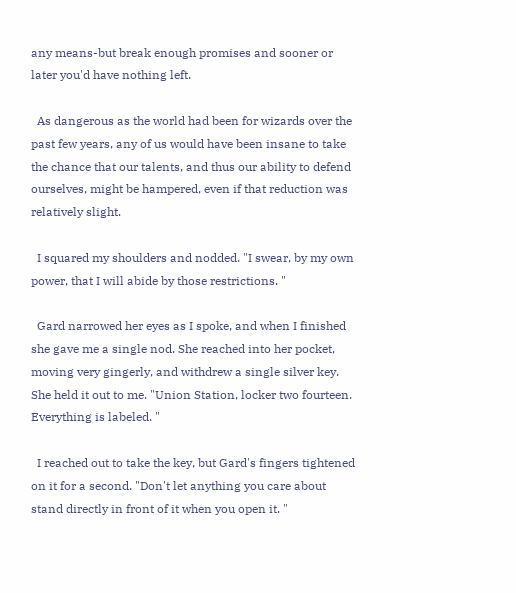any means-but break enough promises and sooner or later you'd have nothing left.

  As dangerous as the world had been for wizards over the past few years, any of us would have been insane to take the chance that our talents, and thus our ability to defend ourselves, might be hampered, even if that reduction was relatively slight.

  I squared my shoulders and nodded. "I swear, by my own power, that I will abide by those restrictions. "

  Gard narrowed her eyes as I spoke, and when I finished she gave me a single nod. She reached into her pocket, moving very gingerly, and withdrew a single silver key. She held it out to me. "Union Station, locker two fourteen. Everything is labeled. "

  I reached out to take the key, but Gard's fingers tightened on it for a second. "Don't let anything you care about stand directly in front of it when you open it. "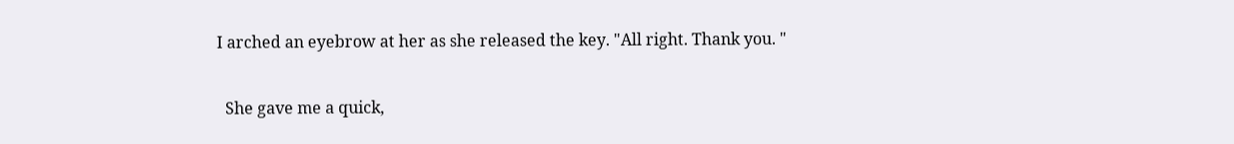I arched an eyebrow at her as she released the key. "All right. Thank you. "

  She gave me a quick,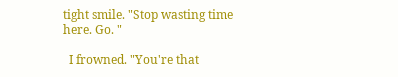tight smile. "Stop wasting time here. Go. "

  I frowned. "You're that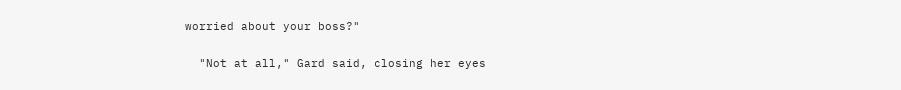worried about your boss?"

  "Not at all," Gard said, closing her eyes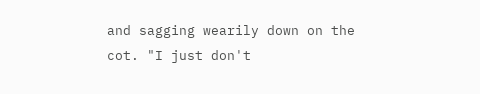and sagging wearily down on the cot. "I just don't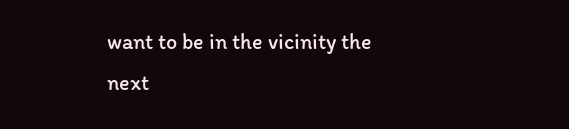want to be in the vicinity the next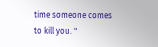time someone comes to kill you. "